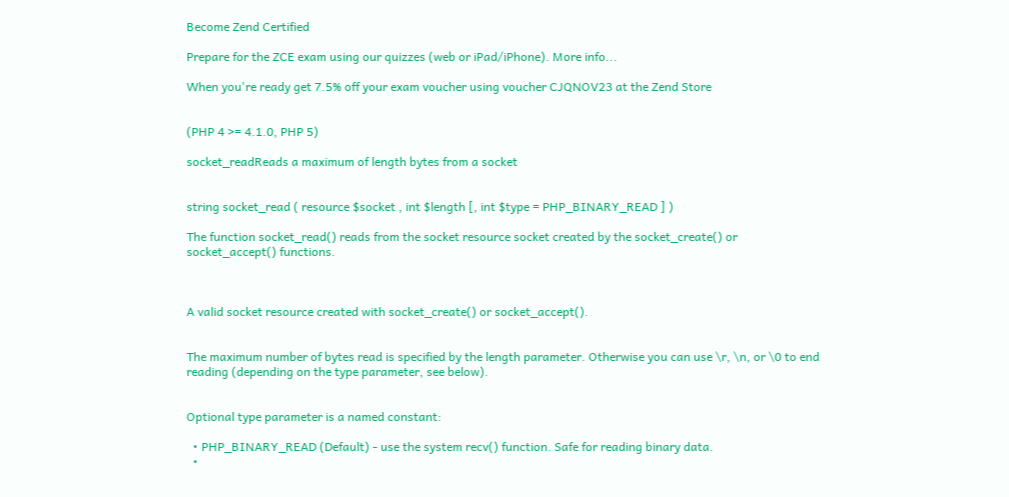Become Zend Certified

Prepare for the ZCE exam using our quizzes (web or iPad/iPhone). More info...

When you're ready get 7.5% off your exam voucher using voucher CJQNOV23 at the Zend Store


(PHP 4 >= 4.1.0, PHP 5)

socket_readReads a maximum of length bytes from a socket


string socket_read ( resource $socket , int $length [, int $type = PHP_BINARY_READ ] )

The function socket_read() reads from the socket resource socket created by the socket_create() or socket_accept() functions.



A valid socket resource created with socket_create() or socket_accept().


The maximum number of bytes read is specified by the length parameter. Otherwise you can use \r, \n, or \0 to end reading (depending on the type parameter, see below).


Optional type parameter is a named constant:

  • PHP_BINARY_READ (Default) - use the system recv() function. Safe for reading binary data.
  •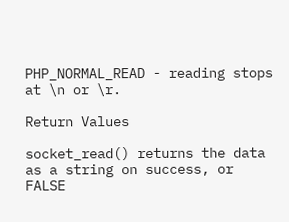PHP_NORMAL_READ - reading stops at \n or \r.

Return Values

socket_read() returns the data as a string on success, or FALSE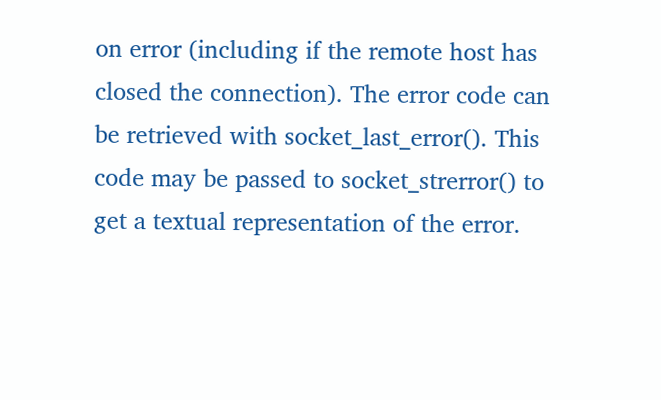on error (including if the remote host has closed the connection). The error code can be retrieved with socket_last_error(). This code may be passed to socket_strerror() to get a textual representation of the error.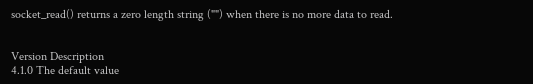socket_read() returns a zero length string ("") when there is no more data to read.


Version Description
4.1.0 The default value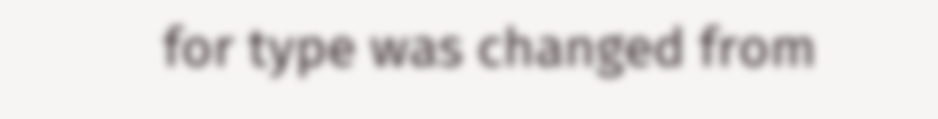for type was changed from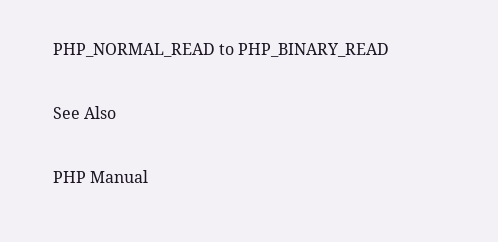PHP_NORMAL_READ to PHP_BINARY_READ

See Also

PHP Manual